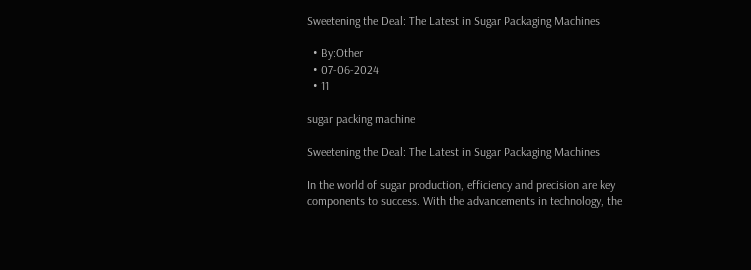Sweetening the Deal: The Latest in Sugar Packaging Machines

  • By:Other
  • 07-06-2024
  • 11

sugar packing machine

Sweetening the Deal: The Latest in Sugar Packaging Machines

In the world of sugar production, efficiency and precision are key components to success. With the advancements in technology, the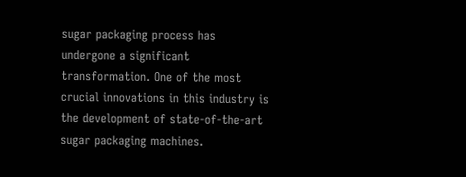sugar packaging process has undergone a significant transformation. One of the most crucial innovations in this industry is the development of state-of-the-art sugar packaging machines.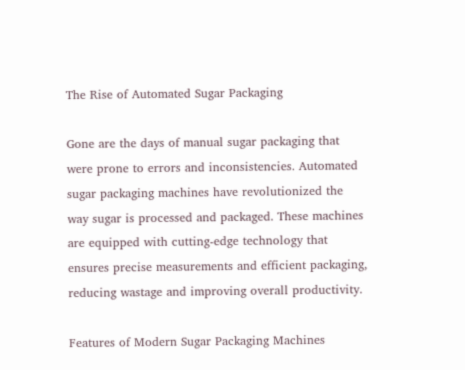The Rise of Automated Sugar Packaging

Gone are the days of manual sugar packaging that were prone to errors and inconsistencies. Automated sugar packaging machines have revolutionized the way sugar is processed and packaged. These machines are equipped with cutting-edge technology that ensures precise measurements and efficient packaging, reducing wastage and improving overall productivity.

Features of Modern Sugar Packaging Machines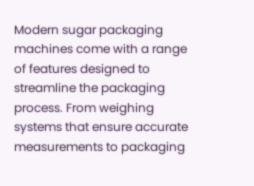Modern sugar packaging machines come with a range of features designed to streamline the packaging process. From weighing systems that ensure accurate measurements to packaging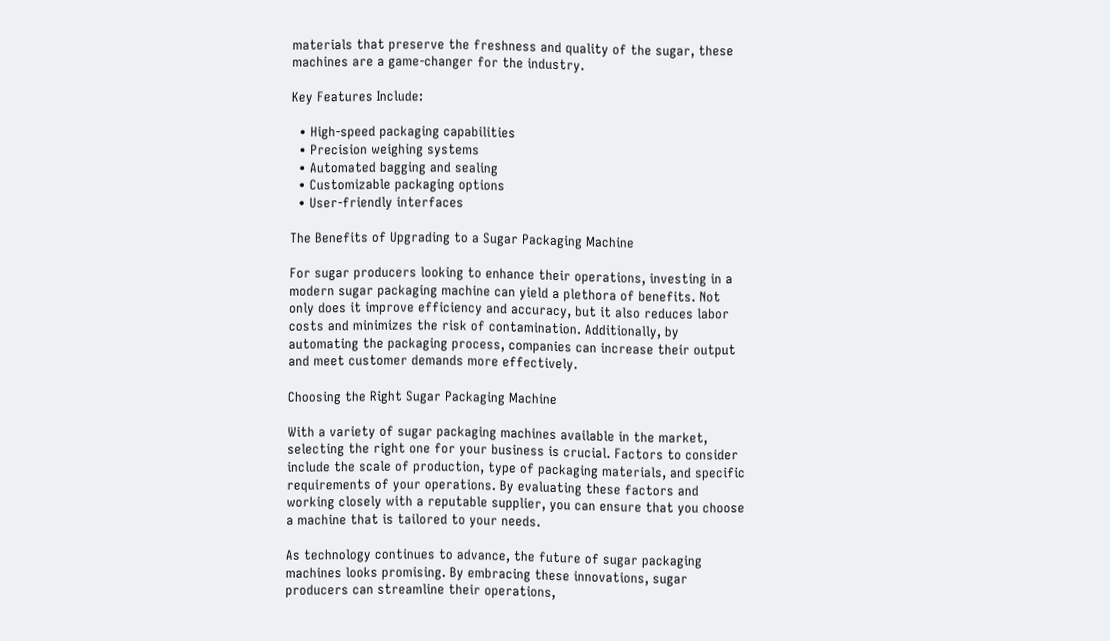materials that preserve the freshness and quality of the sugar, these machines are a game-changer for the industry.

Key Features Include:

  • High-speed packaging capabilities
  • Precision weighing systems
  • Automated bagging and sealing
  • Customizable packaging options
  • User-friendly interfaces

The Benefits of Upgrading to a Sugar Packaging Machine

For sugar producers looking to enhance their operations, investing in a modern sugar packaging machine can yield a plethora of benefits. Not only does it improve efficiency and accuracy, but it also reduces labor costs and minimizes the risk of contamination. Additionally, by automating the packaging process, companies can increase their output and meet customer demands more effectively.

Choosing the Right Sugar Packaging Machine

With a variety of sugar packaging machines available in the market, selecting the right one for your business is crucial. Factors to consider include the scale of production, type of packaging materials, and specific requirements of your operations. By evaluating these factors and working closely with a reputable supplier, you can ensure that you choose a machine that is tailored to your needs.

As technology continues to advance, the future of sugar packaging machines looks promising. By embracing these innovations, sugar producers can streamline their operations,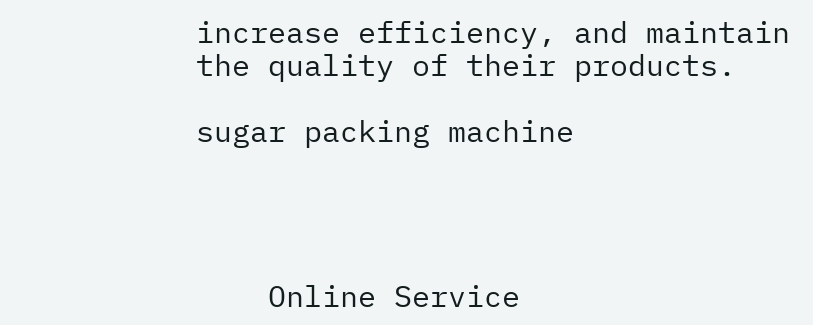increase efficiency, and maintain the quality of their products.

sugar packing machine




    Online Service